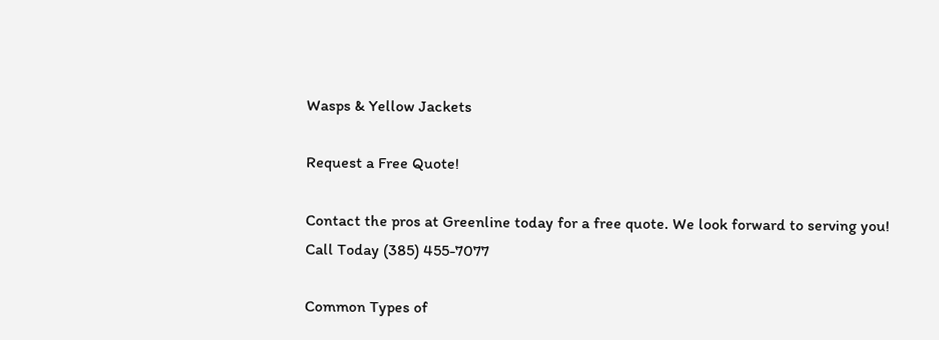Wasps & Yellow Jackets

Request a Free Quote!

Contact the pros at Greenline today for a free quote. We look forward to serving you!
Call Today (385) 455-7077

Common Types of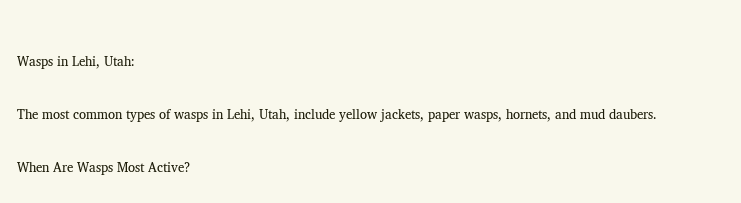Wasps in Lehi, Utah:

The most common types of wasps in Lehi, Utah, include yellow jackets, paper wasps, hornets, and mud daubers.

When Are Wasps Most Active?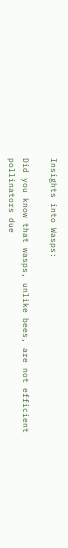Insights into Wasps:

Did you know that wasps, unlike bees, are not efficient pollinators due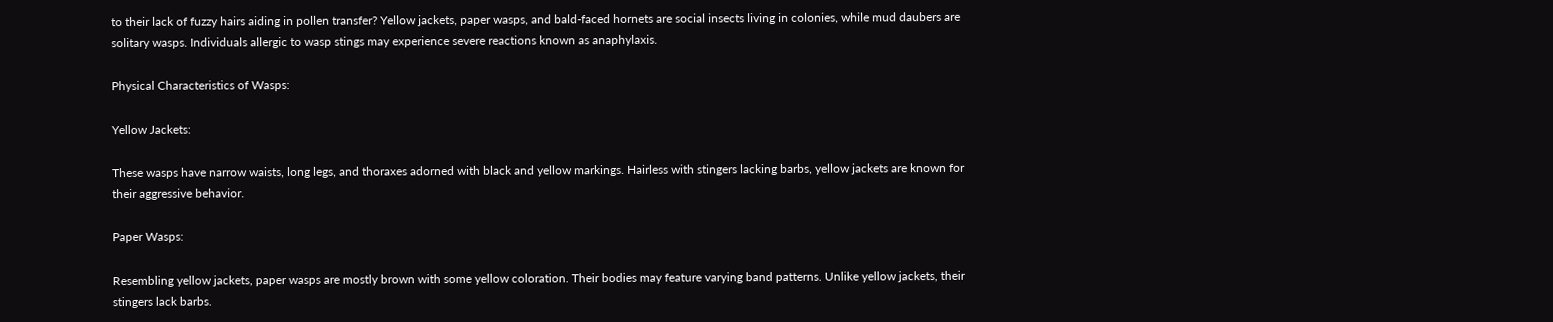to their lack of fuzzy hairs aiding in pollen transfer? Yellow jackets, paper wasps, and bald-faced hornets are social insects living in colonies, while mud daubers are solitary wasps. Individuals allergic to wasp stings may experience severe reactions known as anaphylaxis.

Physical Characteristics of Wasps:

Yellow Jackets:

These wasps have narrow waists, long legs, and thoraxes adorned with black and yellow markings. Hairless with stingers lacking barbs, yellow jackets are known for their aggressive behavior.

Paper Wasps:

Resembling yellow jackets, paper wasps are mostly brown with some yellow coloration. Their bodies may feature varying band patterns. Unlike yellow jackets, their stingers lack barbs.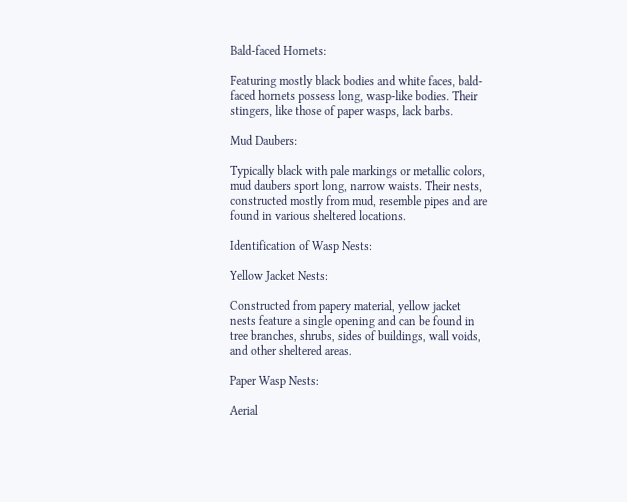Bald-faced Hornets:

Featuring mostly black bodies and white faces, bald-faced hornets possess long, wasp-like bodies. Their stingers, like those of paper wasps, lack barbs.

Mud Daubers:

Typically black with pale markings or metallic colors, mud daubers sport long, narrow waists. Their nests, constructed mostly from mud, resemble pipes and are found in various sheltered locations.

Identification of Wasp Nests:

Yellow Jacket Nests:

Constructed from papery material, yellow jacket nests feature a single opening and can be found in tree branches, shrubs, sides of buildings, wall voids, and other sheltered areas.

Paper Wasp Nests:

Aerial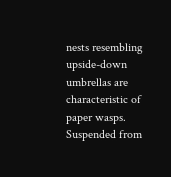nests resembling upside-down umbrellas are characteristic of paper wasps. Suspended from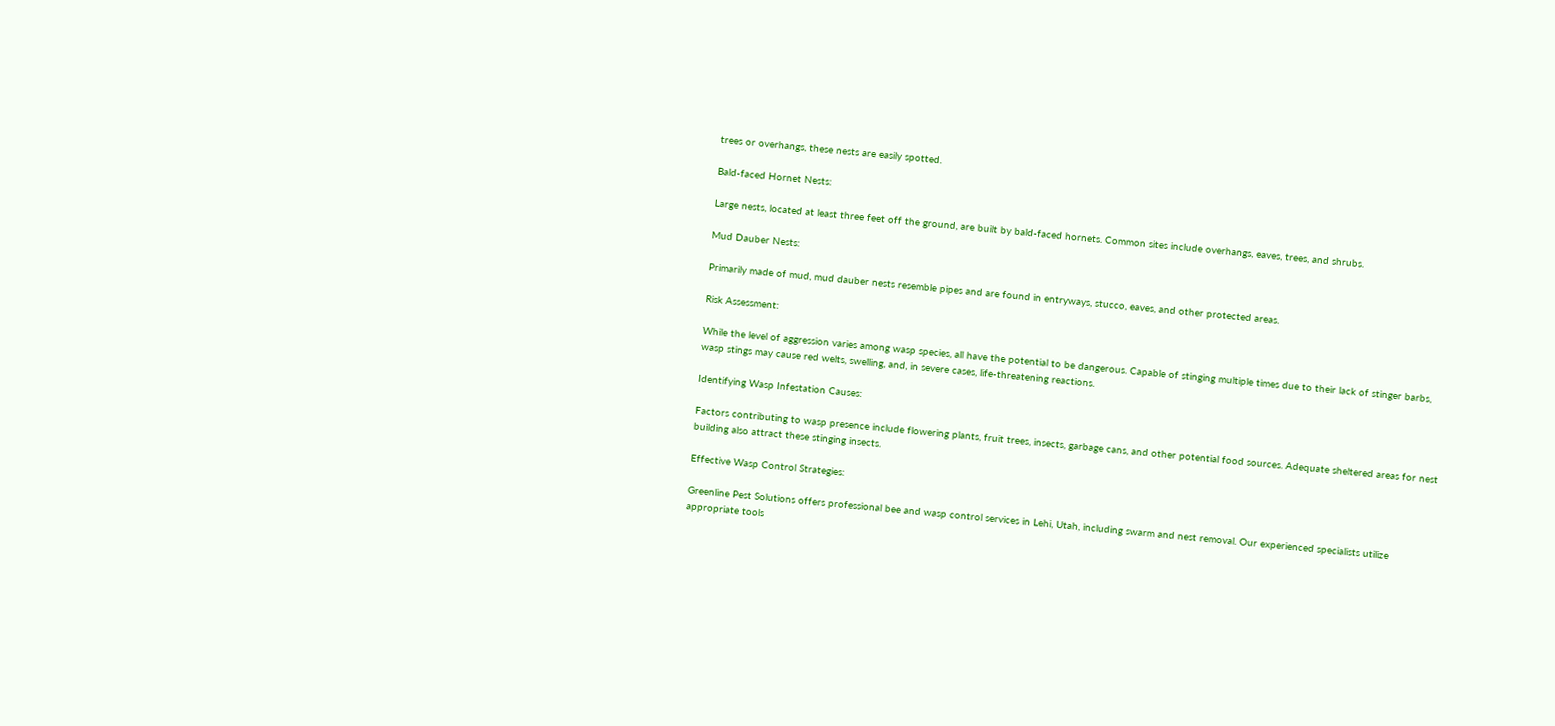trees or overhangs, these nests are easily spotted.

Bald-faced Hornet Nests:

Large nests, located at least three feet off the ground, are built by bald-faced hornets. Common sites include overhangs, eaves, trees, and shrubs.

Mud Dauber Nests:

Primarily made of mud, mud dauber nests resemble pipes and are found in entryways, stucco, eaves, and other protected areas.

Risk Assessment:

While the level of aggression varies among wasp species, all have the potential to be dangerous. Capable of stinging multiple times due to their lack of stinger barbs, wasp stings may cause red welts, swelling, and, in severe cases, life-threatening reactions.

Identifying Wasp Infestation Causes:

Factors contributing to wasp presence include flowering plants, fruit trees, insects, garbage cans, and other potential food sources. Adequate sheltered areas for nest building also attract these stinging insects.

Effective Wasp Control Strategies:

Greenline Pest Solutions offers professional bee and wasp control services in Lehi, Utah, including swarm and nest removal. Our experienced specialists utilize appropriate tools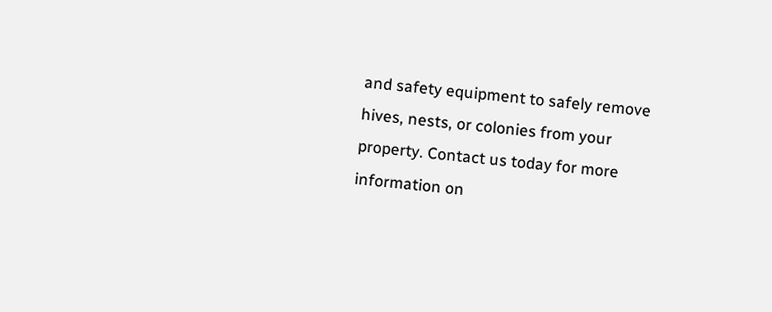and safety equipment to safely remove hives, nests, or colonies from your property. Contact us today for more information on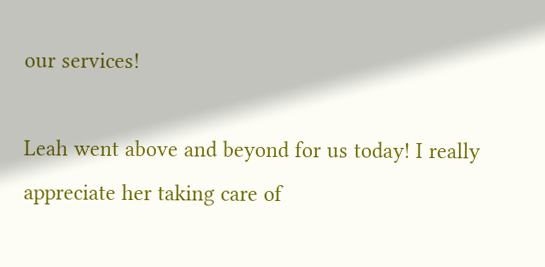our services!

Leah went above and beyond for us today! I really appreciate her taking care of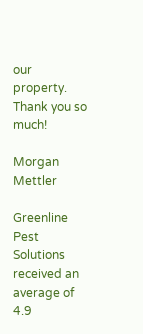our property. Thank you so much!

Morgan Mettler

Greenline Pest Solutions received an average of 4.9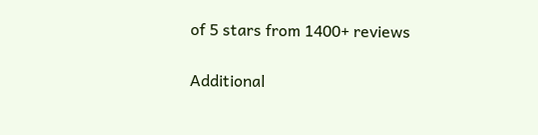of 5 stars from 1400+ reviews

Additional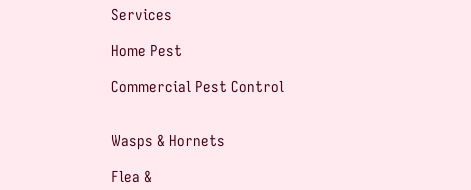Services

Home Pest

Commercial Pest Control


Wasps & Hornets

Flea &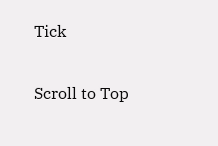Tick


Scroll to Top